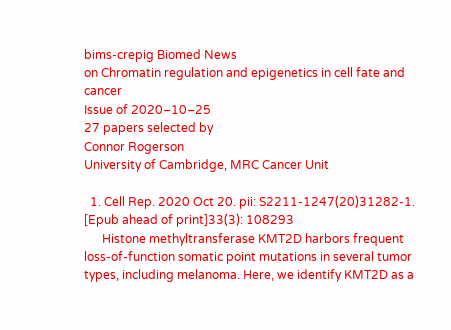bims-crepig Biomed News
on Chromatin regulation and epigenetics in cell fate and cancer
Issue of 2020‒10‒25
27 papers selected by
Connor Rogerson
University of Cambridge, MRC Cancer Unit

  1. Cell Rep. 2020 Oct 20. pii: S2211-1247(20)31282-1. [Epub ahead of print]33(3): 108293
      Histone methyltransferase KMT2D harbors frequent loss-of-function somatic point mutations in several tumor types, including melanoma. Here, we identify KMT2D as a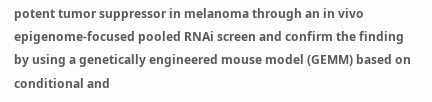potent tumor suppressor in melanoma through an in vivo epigenome-focused pooled RNAi screen and confirm the finding by using a genetically engineered mouse model (GEMM) based on conditional and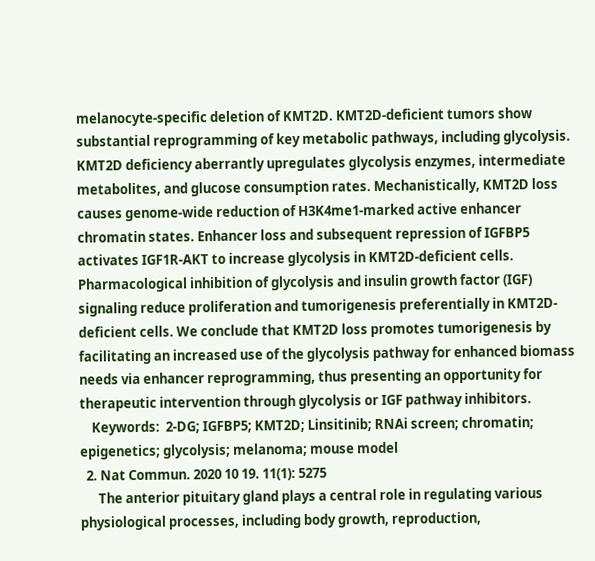melanocyte-specific deletion of KMT2D. KMT2D-deficient tumors show substantial reprogramming of key metabolic pathways, including glycolysis. KMT2D deficiency aberrantly upregulates glycolysis enzymes, intermediate metabolites, and glucose consumption rates. Mechanistically, KMT2D loss causes genome-wide reduction of H3K4me1-marked active enhancer chromatin states. Enhancer loss and subsequent repression of IGFBP5 activates IGF1R-AKT to increase glycolysis in KMT2D-deficient cells. Pharmacological inhibition of glycolysis and insulin growth factor (IGF) signaling reduce proliferation and tumorigenesis preferentially in KMT2D-deficient cells. We conclude that KMT2D loss promotes tumorigenesis by facilitating an increased use of the glycolysis pathway for enhanced biomass needs via enhancer reprogramming, thus presenting an opportunity for therapeutic intervention through glycolysis or IGF pathway inhibitors.
    Keywords:  2-DG; IGFBP5; KMT2D; Linsitinib; RNAi screen; chromatin; epigenetics; glycolysis; melanoma; mouse model
  2. Nat Commun. 2020 10 19. 11(1): 5275
      The anterior pituitary gland plays a central role in regulating various physiological processes, including body growth, reproduction,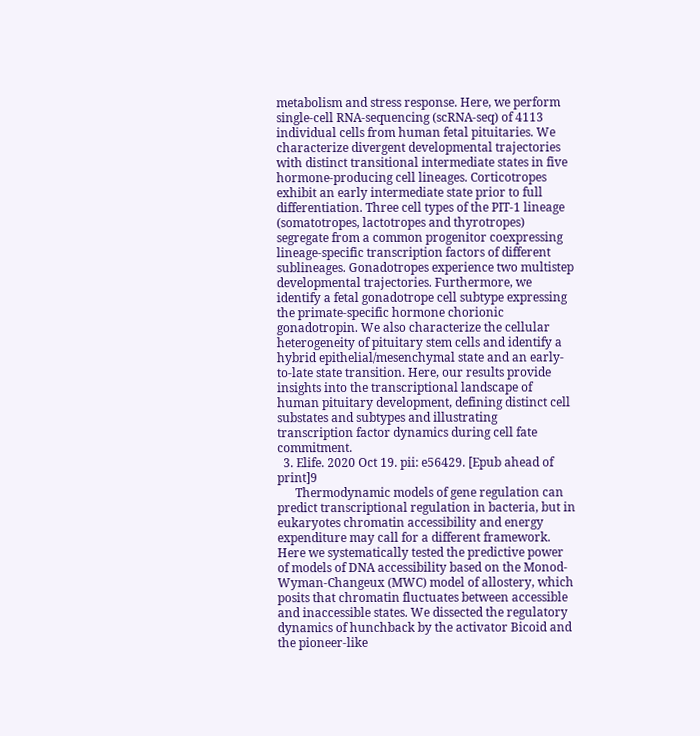metabolism and stress response. Here, we perform single-cell RNA-sequencing (scRNA-seq) of 4113 individual cells from human fetal pituitaries. We characterize divergent developmental trajectories with distinct transitional intermediate states in five hormone-producing cell lineages. Corticotropes exhibit an early intermediate state prior to full differentiation. Three cell types of the PIT-1 lineage (somatotropes, lactotropes and thyrotropes) segregate from a common progenitor coexpressing lineage-specific transcription factors of different sublineages. Gonadotropes experience two multistep developmental trajectories. Furthermore, we identify a fetal gonadotrope cell subtype expressing the primate-specific hormone chorionic gonadotropin. We also characterize the cellular heterogeneity of pituitary stem cells and identify a hybrid epithelial/mesenchymal state and an early-to-late state transition. Here, our results provide insights into the transcriptional landscape of human pituitary development, defining distinct cell substates and subtypes and illustrating transcription factor dynamics during cell fate commitment.
  3. Elife. 2020 Oct 19. pii: e56429. [Epub ahead of print]9
      Thermodynamic models of gene regulation can predict transcriptional regulation in bacteria, but in eukaryotes chromatin accessibility and energy expenditure may call for a different framework. Here we systematically tested the predictive power of models of DNA accessibility based on the Monod-Wyman-Changeux (MWC) model of allostery, which posits that chromatin fluctuates between accessible and inaccessible states. We dissected the regulatory dynamics of hunchback by the activator Bicoid and the pioneer-like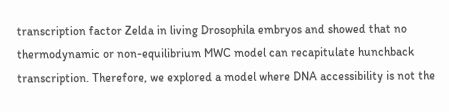transcription factor Zelda in living Drosophila embryos and showed that no thermodynamic or non-equilibrium MWC model can recapitulate hunchback transcription. Therefore, we explored a model where DNA accessibility is not the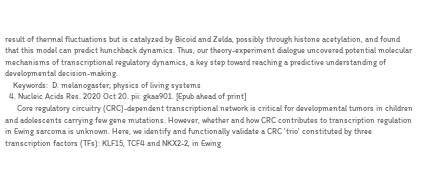result of thermal fluctuations but is catalyzed by Bicoid and Zelda, possibly through histone acetylation, and found that this model can predict hunchback dynamics. Thus, our theory-experiment dialogue uncovered potential molecular mechanisms of transcriptional regulatory dynamics, a key step toward reaching a predictive understanding of developmental decision-making.
    Keywords:  D. melanogaster; physics of living systems
  4. Nucleic Acids Res. 2020 Oct 20. pii: gkaa901. [Epub ahead of print]
      Core regulatory circuitry (CRC)-dependent transcriptional network is critical for developmental tumors in children and adolescents carrying few gene mutations. However, whether and how CRC contributes to transcription regulation in Ewing sarcoma is unknown. Here, we identify and functionally validate a CRC 'trio' constituted by three transcription factors (TFs): KLF15, TCF4 and NKX2-2, in Ewing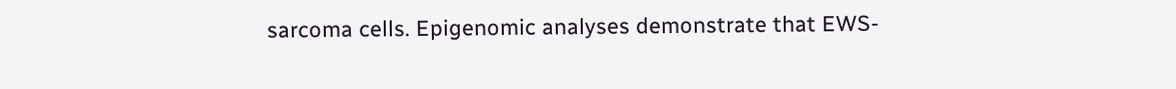sarcoma cells. Epigenomic analyses demonstrate that EWS-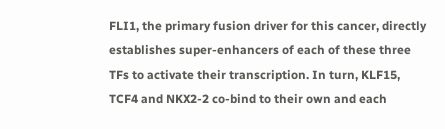FLI1, the primary fusion driver for this cancer, directly establishes super-enhancers of each of these three TFs to activate their transcription. In turn, KLF15, TCF4 and NKX2-2 co-bind to their own and each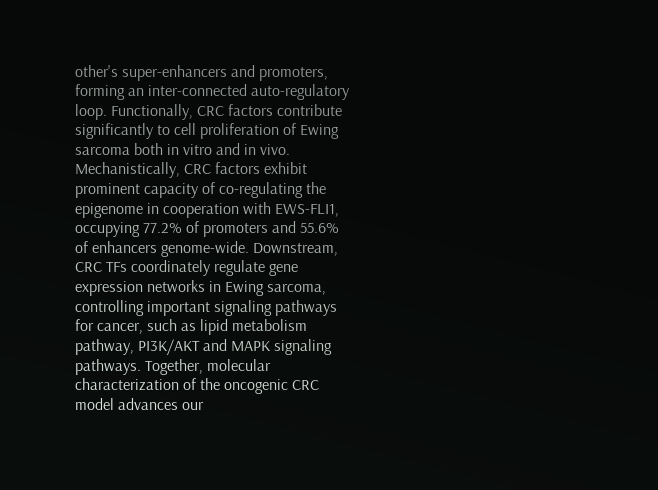other's super-enhancers and promoters, forming an inter-connected auto-regulatory loop. Functionally, CRC factors contribute significantly to cell proliferation of Ewing sarcoma both in vitro and in vivo. Mechanistically, CRC factors exhibit prominent capacity of co-regulating the epigenome in cooperation with EWS-FLI1, occupying 77.2% of promoters and 55.6% of enhancers genome-wide. Downstream, CRC TFs coordinately regulate gene expression networks in Ewing sarcoma, controlling important signaling pathways for cancer, such as lipid metabolism pathway, PI3K/AKT and MAPK signaling pathways. Together, molecular characterization of the oncogenic CRC model advances our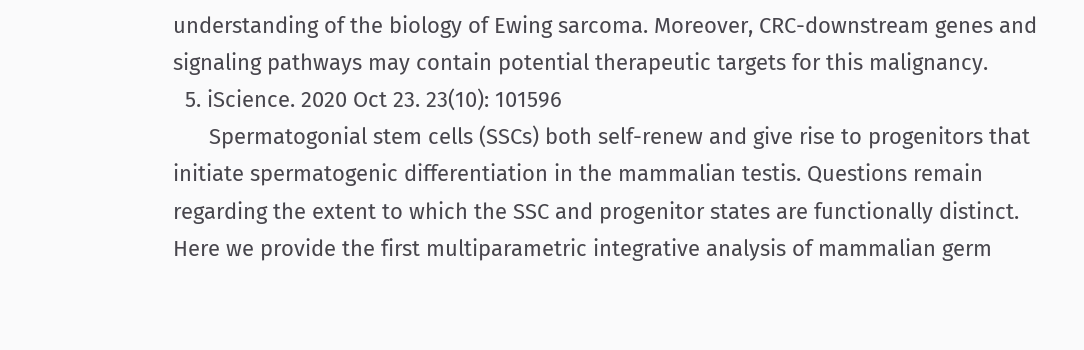understanding of the biology of Ewing sarcoma. Moreover, CRC-downstream genes and signaling pathways may contain potential therapeutic targets for this malignancy.
  5. iScience. 2020 Oct 23. 23(10): 101596
      Spermatogonial stem cells (SSCs) both self-renew and give rise to progenitors that initiate spermatogenic differentiation in the mammalian testis. Questions remain regarding the extent to which the SSC and progenitor states are functionally distinct. Here we provide the first multiparametric integrative analysis of mammalian germ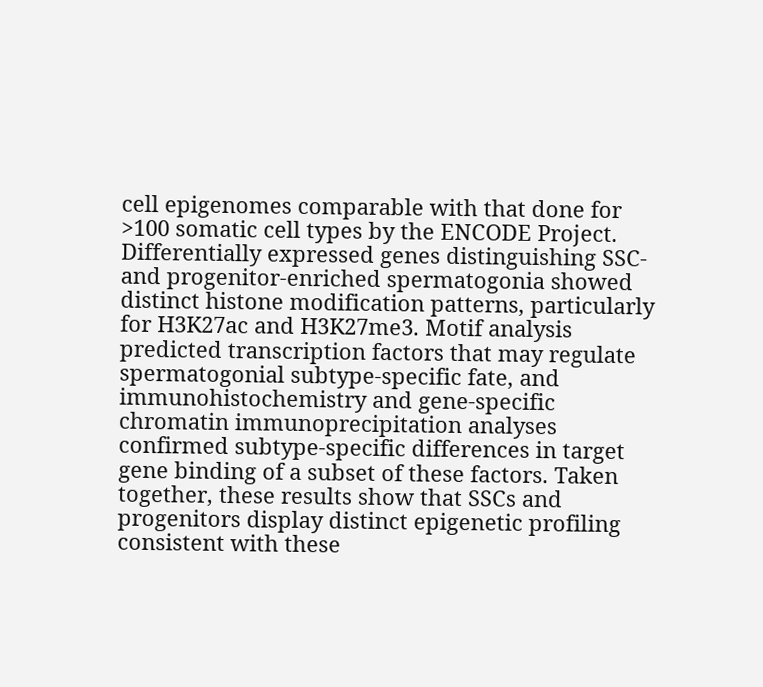cell epigenomes comparable with that done for >100 somatic cell types by the ENCODE Project. Differentially expressed genes distinguishing SSC- and progenitor-enriched spermatogonia showed distinct histone modification patterns, particularly for H3K27ac and H3K27me3. Motif analysis predicted transcription factors that may regulate spermatogonial subtype-specific fate, and immunohistochemistry and gene-specific chromatin immunoprecipitation analyses confirmed subtype-specific differences in target gene binding of a subset of these factors. Taken together, these results show that SSCs and progenitors display distinct epigenetic profiling consistent with these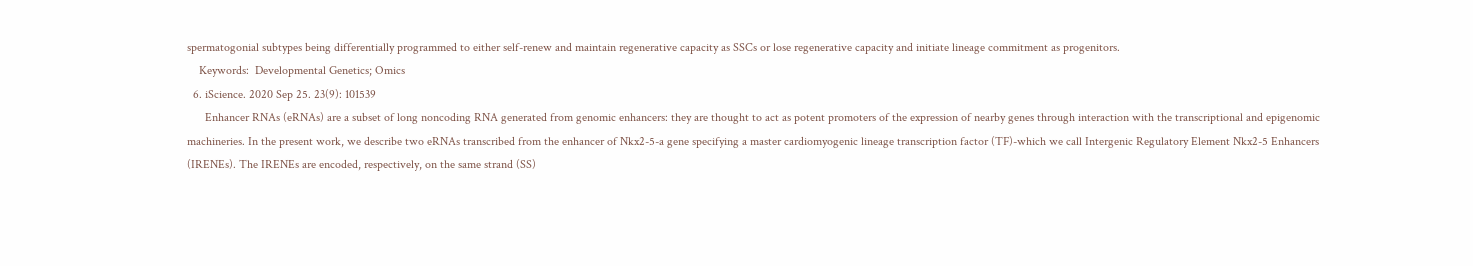spermatogonial subtypes being differentially programmed to either self-renew and maintain regenerative capacity as SSCs or lose regenerative capacity and initiate lineage commitment as progenitors.
    Keywords:  Developmental Genetics; Omics
  6. iScience. 2020 Sep 25. 23(9): 101539
      Enhancer RNAs (eRNAs) are a subset of long noncoding RNA generated from genomic enhancers: they are thought to act as potent promoters of the expression of nearby genes through interaction with the transcriptional and epigenomic machineries. In the present work, we describe two eRNAs transcribed from the enhancer of Nkx2-5-a gene specifying a master cardiomyogenic lineage transcription factor (TF)-which we call Intergenic Regulatory Element Nkx2-5 Enhancers (IRENEs). The IRENEs are encoded, respectively, on the same strand (SS)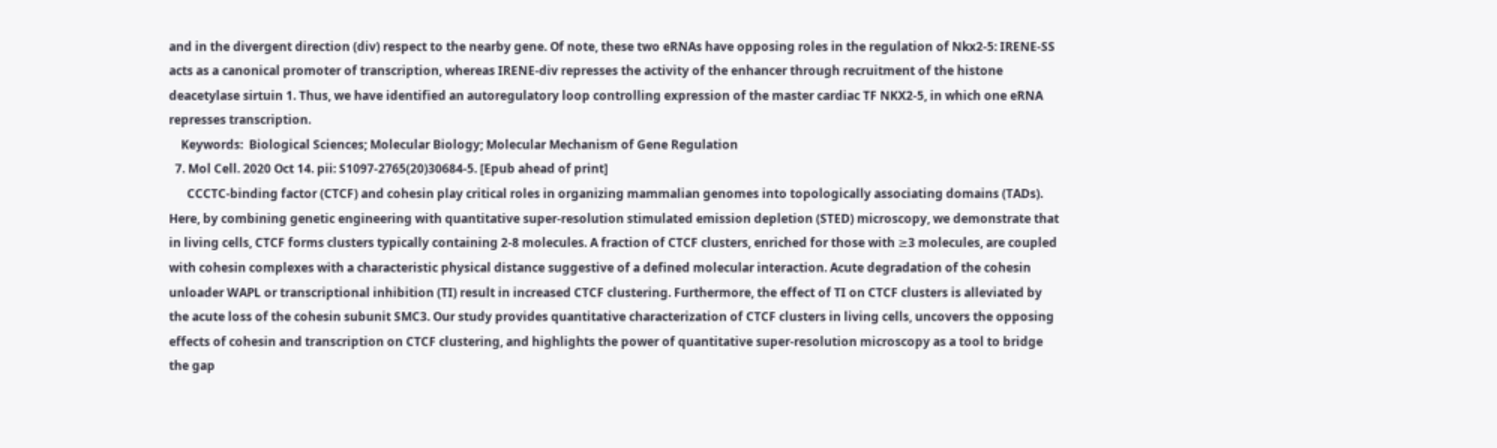and in the divergent direction (div) respect to the nearby gene. Of note, these two eRNAs have opposing roles in the regulation of Nkx2-5: IRENE-SS acts as a canonical promoter of transcription, whereas IRENE-div represses the activity of the enhancer through recruitment of the histone deacetylase sirtuin 1. Thus, we have identified an autoregulatory loop controlling expression of the master cardiac TF NKX2-5, in which one eRNA represses transcription.
    Keywords:  Biological Sciences; Molecular Biology; Molecular Mechanism of Gene Regulation
  7. Mol Cell. 2020 Oct 14. pii: S1097-2765(20)30684-5. [Epub ahead of print]
      CCCTC-binding factor (CTCF) and cohesin play critical roles in organizing mammalian genomes into topologically associating domains (TADs). Here, by combining genetic engineering with quantitative super-resolution stimulated emission depletion (STED) microscopy, we demonstrate that in living cells, CTCF forms clusters typically containing 2-8 molecules. A fraction of CTCF clusters, enriched for those with ≥3 molecules, are coupled with cohesin complexes with a characteristic physical distance suggestive of a defined molecular interaction. Acute degradation of the cohesin unloader WAPL or transcriptional inhibition (TI) result in increased CTCF clustering. Furthermore, the effect of TI on CTCF clusters is alleviated by the acute loss of the cohesin subunit SMC3. Our study provides quantitative characterization of CTCF clusters in living cells, uncovers the opposing effects of cohesin and transcription on CTCF clustering, and highlights the power of quantitative super-resolution microscopy as a tool to bridge the gap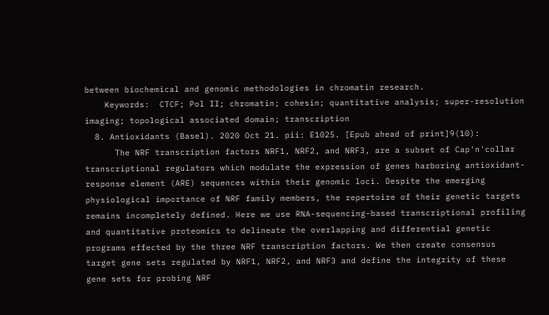between biochemical and genomic methodologies in chromatin research.
    Keywords:  CTCF; Pol II; chromatin; cohesin; quantitative analysis; super-resolution imaging; topological associated domain; transcription
  8. Antioxidants (Basel). 2020 Oct 21. pii: E1025. [Epub ahead of print]9(10):
      The NRF transcription factors NRF1, NRF2, and NRF3, are a subset of Cap'n'collar transcriptional regulators which modulate the expression of genes harboring antioxidant-response element (ARE) sequences within their genomic loci. Despite the emerging physiological importance of NRF family members, the repertoire of their genetic targets remains incompletely defined. Here we use RNA-sequencing-based transcriptional profiling and quantitative proteomics to delineate the overlapping and differential genetic programs effected by the three NRF transcription factors. We then create consensus target gene sets regulated by NRF1, NRF2, and NRF3 and define the integrity of these gene sets for probing NRF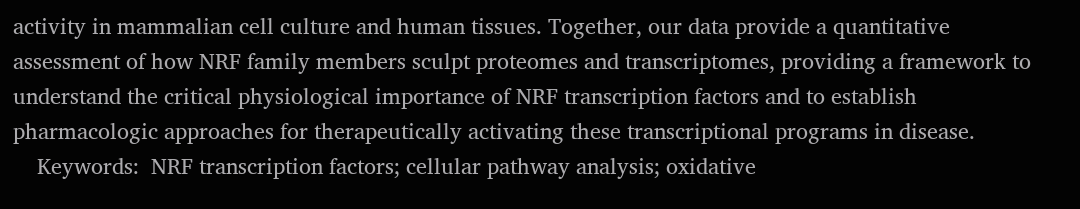activity in mammalian cell culture and human tissues. Together, our data provide a quantitative assessment of how NRF family members sculpt proteomes and transcriptomes, providing a framework to understand the critical physiological importance of NRF transcription factors and to establish pharmacologic approaches for therapeutically activating these transcriptional programs in disease.
    Keywords:  NRF transcription factors; cellular pathway analysis; oxidative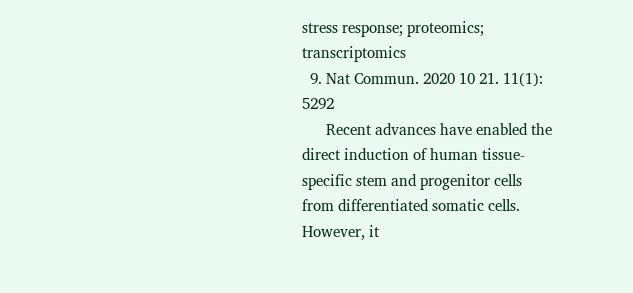stress response; proteomics; transcriptomics
  9. Nat Commun. 2020 10 21. 11(1): 5292
      Recent advances have enabled the direct induction of human tissue-specific stem and progenitor cells from differentiated somatic cells. However, it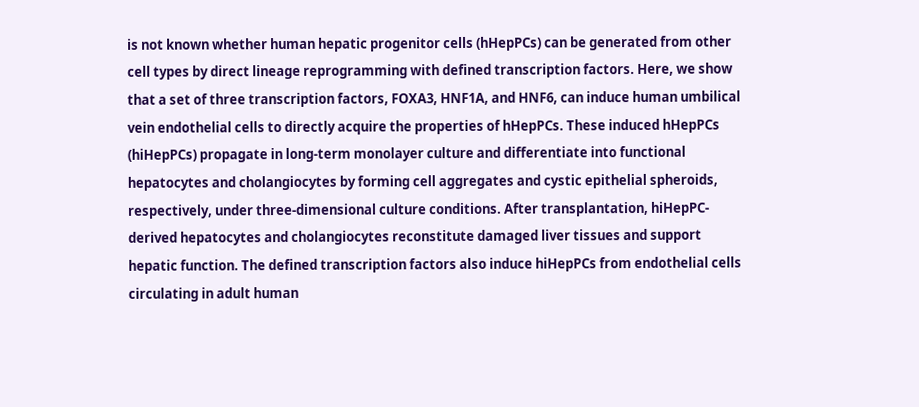is not known whether human hepatic progenitor cells (hHepPCs) can be generated from other cell types by direct lineage reprogramming with defined transcription factors. Here, we show that a set of three transcription factors, FOXA3, HNF1A, and HNF6, can induce human umbilical vein endothelial cells to directly acquire the properties of hHepPCs. These induced hHepPCs (hiHepPCs) propagate in long-term monolayer culture and differentiate into functional hepatocytes and cholangiocytes by forming cell aggregates and cystic epithelial spheroids, respectively, under three-dimensional culture conditions. After transplantation, hiHepPC-derived hepatocytes and cholangiocytes reconstitute damaged liver tissues and support hepatic function. The defined transcription factors also induce hiHepPCs from endothelial cells circulating in adult human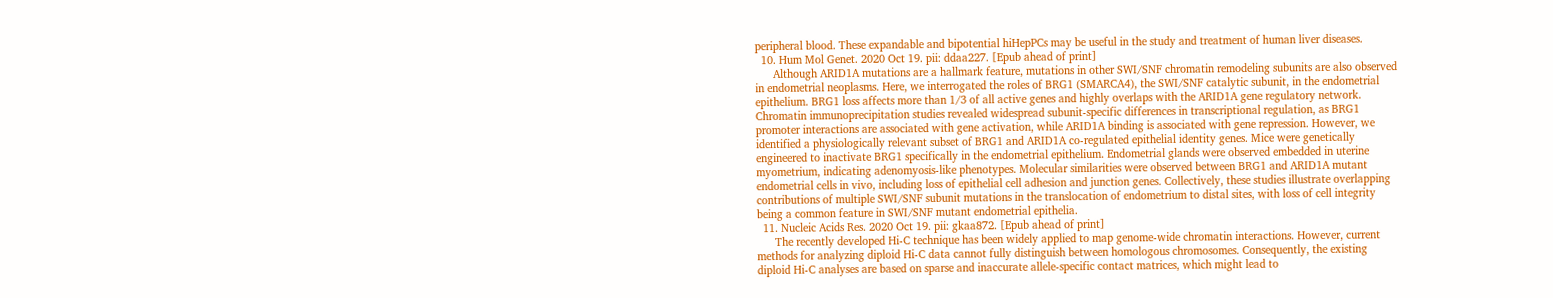peripheral blood. These expandable and bipotential hiHepPCs may be useful in the study and treatment of human liver diseases.
  10. Hum Mol Genet. 2020 Oct 19. pii: ddaa227. [Epub ahead of print]
      Although ARID1A mutations are a hallmark feature, mutations in other SWI/SNF chromatin remodeling subunits are also observed in endometrial neoplasms. Here, we interrogated the roles of BRG1 (SMARCA4), the SWI/SNF catalytic subunit, in the endometrial epithelium. BRG1 loss affects more than 1/3 of all active genes and highly overlaps with the ARID1A gene regulatory network. Chromatin immunoprecipitation studies revealed widespread subunit-specific differences in transcriptional regulation, as BRG1 promoter interactions are associated with gene activation, while ARID1A binding is associated with gene repression. However, we identified a physiologically relevant subset of BRG1 and ARID1A co-regulated epithelial identity genes. Mice were genetically engineered to inactivate BRG1 specifically in the endometrial epithelium. Endometrial glands were observed embedded in uterine myometrium, indicating adenomyosis-like phenotypes. Molecular similarities were observed between BRG1 and ARID1A mutant endometrial cells in vivo, including loss of epithelial cell adhesion and junction genes. Collectively, these studies illustrate overlapping contributions of multiple SWI/SNF subunit mutations in the translocation of endometrium to distal sites, with loss of cell integrity being a common feature in SWI/SNF mutant endometrial epithelia.
  11. Nucleic Acids Res. 2020 Oct 19. pii: gkaa872. [Epub ahead of print]
      The recently developed Hi-C technique has been widely applied to map genome-wide chromatin interactions. However, current methods for analyzing diploid Hi-C data cannot fully distinguish between homologous chromosomes. Consequently, the existing diploid Hi-C analyses are based on sparse and inaccurate allele-specific contact matrices, which might lead to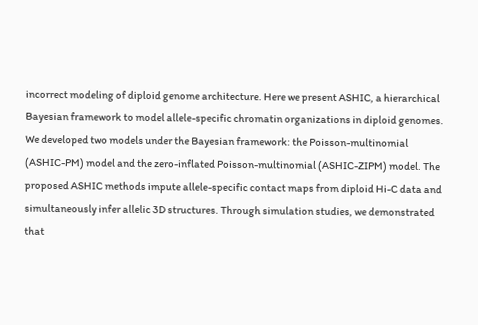incorrect modeling of diploid genome architecture. Here we present ASHIC, a hierarchical Bayesian framework to model allele-specific chromatin organizations in diploid genomes. We developed two models under the Bayesian framework: the Poisson-multinomial (ASHIC-PM) model and the zero-inflated Poisson-multinomial (ASHIC-ZIPM) model. The proposed ASHIC methods impute allele-specific contact maps from diploid Hi-C data and simultaneously infer allelic 3D structures. Through simulation studies, we demonstrated that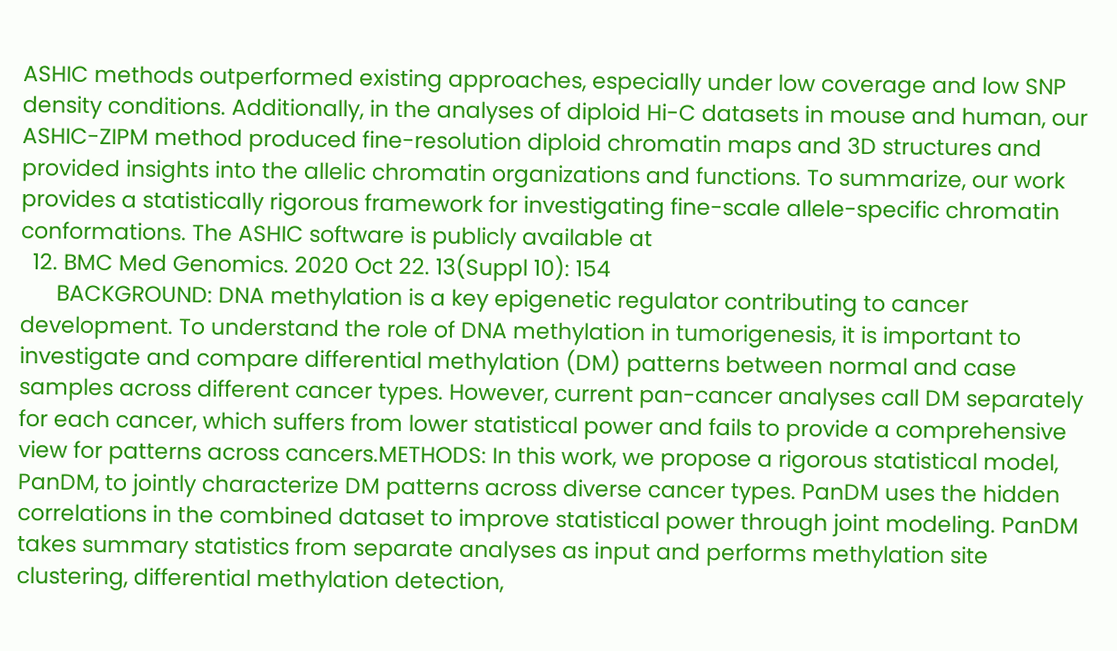ASHIC methods outperformed existing approaches, especially under low coverage and low SNP density conditions. Additionally, in the analyses of diploid Hi-C datasets in mouse and human, our ASHIC-ZIPM method produced fine-resolution diploid chromatin maps and 3D structures and provided insights into the allelic chromatin organizations and functions. To summarize, our work provides a statistically rigorous framework for investigating fine-scale allele-specific chromatin conformations. The ASHIC software is publicly available at
  12. BMC Med Genomics. 2020 Oct 22. 13(Suppl 10): 154
      BACKGROUND: DNA methylation is a key epigenetic regulator contributing to cancer development. To understand the role of DNA methylation in tumorigenesis, it is important to investigate and compare differential methylation (DM) patterns between normal and case samples across different cancer types. However, current pan-cancer analyses call DM separately for each cancer, which suffers from lower statistical power and fails to provide a comprehensive view for patterns across cancers.METHODS: In this work, we propose a rigorous statistical model, PanDM, to jointly characterize DM patterns across diverse cancer types. PanDM uses the hidden correlations in the combined dataset to improve statistical power through joint modeling. PanDM takes summary statistics from separate analyses as input and performs methylation site clustering, differential methylation detection,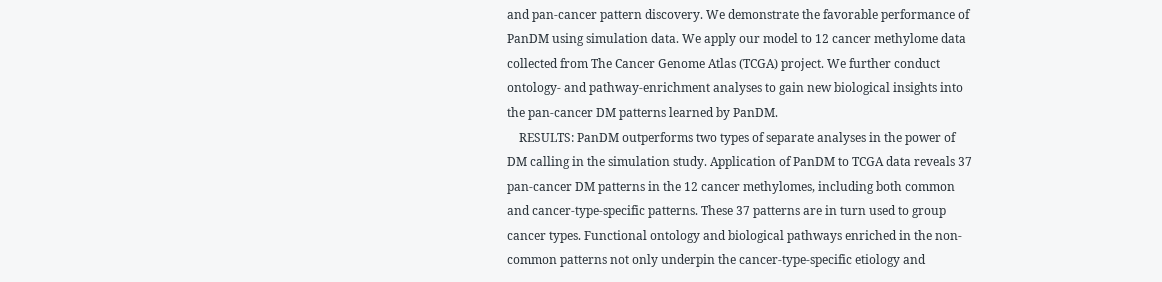and pan-cancer pattern discovery. We demonstrate the favorable performance of PanDM using simulation data. We apply our model to 12 cancer methylome data collected from The Cancer Genome Atlas (TCGA) project. We further conduct ontology- and pathway-enrichment analyses to gain new biological insights into the pan-cancer DM patterns learned by PanDM.
    RESULTS: PanDM outperforms two types of separate analyses in the power of DM calling in the simulation study. Application of PanDM to TCGA data reveals 37 pan-cancer DM patterns in the 12 cancer methylomes, including both common and cancer-type-specific patterns. These 37 patterns are in turn used to group cancer types. Functional ontology and biological pathways enriched in the non-common patterns not only underpin the cancer-type-specific etiology and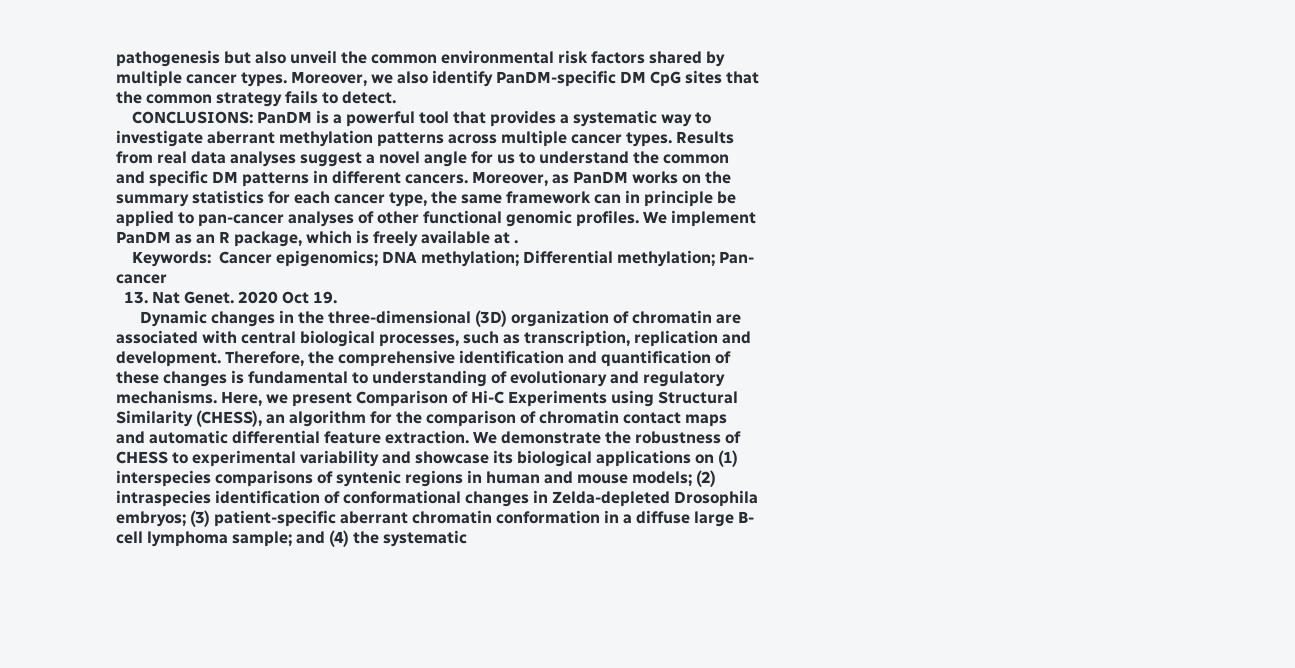pathogenesis but also unveil the common environmental risk factors shared by multiple cancer types. Moreover, we also identify PanDM-specific DM CpG sites that the common strategy fails to detect.
    CONCLUSIONS: PanDM is a powerful tool that provides a systematic way to investigate aberrant methylation patterns across multiple cancer types. Results from real data analyses suggest a novel angle for us to understand the common and specific DM patterns in different cancers. Moreover, as PanDM works on the summary statistics for each cancer type, the same framework can in principle be applied to pan-cancer analyses of other functional genomic profiles. We implement PanDM as an R package, which is freely available at .
    Keywords:  Cancer epigenomics; DNA methylation; Differential methylation; Pan-cancer
  13. Nat Genet. 2020 Oct 19.
      Dynamic changes in the three-dimensional (3D) organization of chromatin are associated with central biological processes, such as transcription, replication and development. Therefore, the comprehensive identification and quantification of these changes is fundamental to understanding of evolutionary and regulatory mechanisms. Here, we present Comparison of Hi-C Experiments using Structural Similarity (CHESS), an algorithm for the comparison of chromatin contact maps and automatic differential feature extraction. We demonstrate the robustness of CHESS to experimental variability and showcase its biological applications on (1) interspecies comparisons of syntenic regions in human and mouse models; (2) intraspecies identification of conformational changes in Zelda-depleted Drosophila embryos; (3) patient-specific aberrant chromatin conformation in a diffuse large B-cell lymphoma sample; and (4) the systematic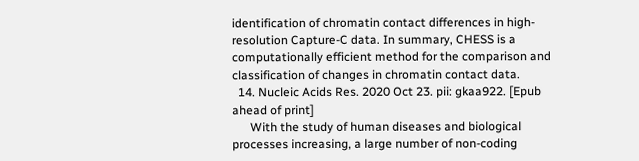identification of chromatin contact differences in high-resolution Capture-C data. In summary, CHESS is a computationally efficient method for the comparison and classification of changes in chromatin contact data.
  14. Nucleic Acids Res. 2020 Oct 23. pii: gkaa922. [Epub ahead of print]
      With the study of human diseases and biological processes increasing, a large number of non-coding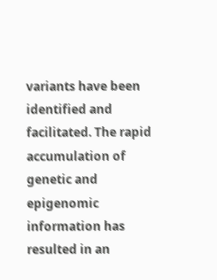variants have been identified and facilitated. The rapid accumulation of genetic and epigenomic information has resulted in an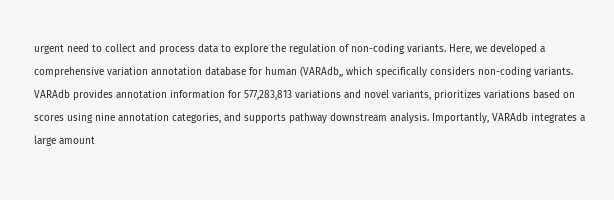urgent need to collect and process data to explore the regulation of non-coding variants. Here, we developed a comprehensive variation annotation database for human (VARAdb,, which specifically considers non-coding variants. VARAdb provides annotation information for 577,283,813 variations and novel variants, prioritizes variations based on scores using nine annotation categories, and supports pathway downstream analysis. Importantly, VARAdb integrates a large amount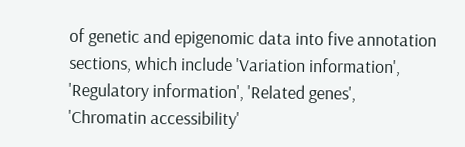of genetic and epigenomic data into five annotation sections, which include 'Variation information', 'Regulatory information', 'Related genes', 'Chromatin accessibility'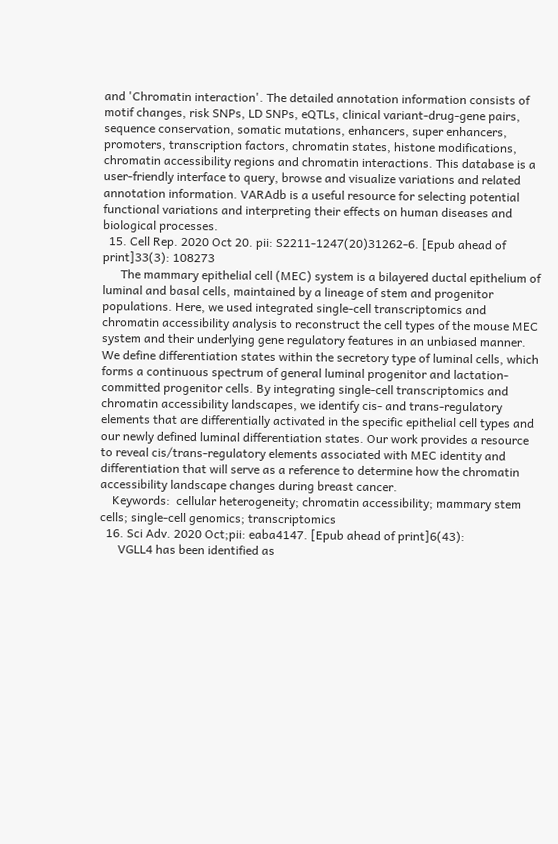and 'Chromatin interaction'. The detailed annotation information consists of motif changes, risk SNPs, LD SNPs, eQTLs, clinical variant-drug-gene pairs, sequence conservation, somatic mutations, enhancers, super enhancers, promoters, transcription factors, chromatin states, histone modifications, chromatin accessibility regions and chromatin interactions. This database is a user-friendly interface to query, browse and visualize variations and related annotation information. VARAdb is a useful resource for selecting potential functional variations and interpreting their effects on human diseases and biological processes.
  15. Cell Rep. 2020 Oct 20. pii: S2211-1247(20)31262-6. [Epub ahead of print]33(3): 108273
      The mammary epithelial cell (MEC) system is a bilayered ductal epithelium of luminal and basal cells, maintained by a lineage of stem and progenitor populations. Here, we used integrated single-cell transcriptomics and chromatin accessibility analysis to reconstruct the cell types of the mouse MEC system and their underlying gene regulatory features in an unbiased manner. We define differentiation states within the secretory type of luminal cells, which forms a continuous spectrum of general luminal progenitor and lactation-committed progenitor cells. By integrating single-cell transcriptomics and chromatin accessibility landscapes, we identify cis- and trans-regulatory elements that are differentially activated in the specific epithelial cell types and our newly defined luminal differentiation states. Our work provides a resource to reveal cis/trans-regulatory elements associated with MEC identity and differentiation that will serve as a reference to determine how the chromatin accessibility landscape changes during breast cancer.
    Keywords:  cellular heterogeneity; chromatin accessibility; mammary stem cells; single-cell genomics; transcriptomics
  16. Sci Adv. 2020 Oct;pii: eaba4147. [Epub ahead of print]6(43):
      VGLL4 has been identified as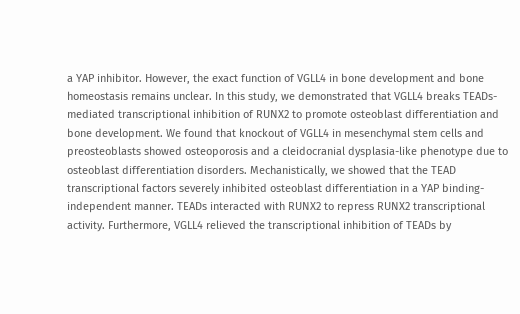a YAP inhibitor. However, the exact function of VGLL4 in bone development and bone homeostasis remains unclear. In this study, we demonstrated that VGLL4 breaks TEADs-mediated transcriptional inhibition of RUNX2 to promote osteoblast differentiation and bone development. We found that knockout of VGLL4 in mesenchymal stem cells and preosteoblasts showed osteoporosis and a cleidocranial dysplasia-like phenotype due to osteoblast differentiation disorders. Mechanistically, we showed that the TEAD transcriptional factors severely inhibited osteoblast differentiation in a YAP binding-independent manner. TEADs interacted with RUNX2 to repress RUNX2 transcriptional activity. Furthermore, VGLL4 relieved the transcriptional inhibition of TEADs by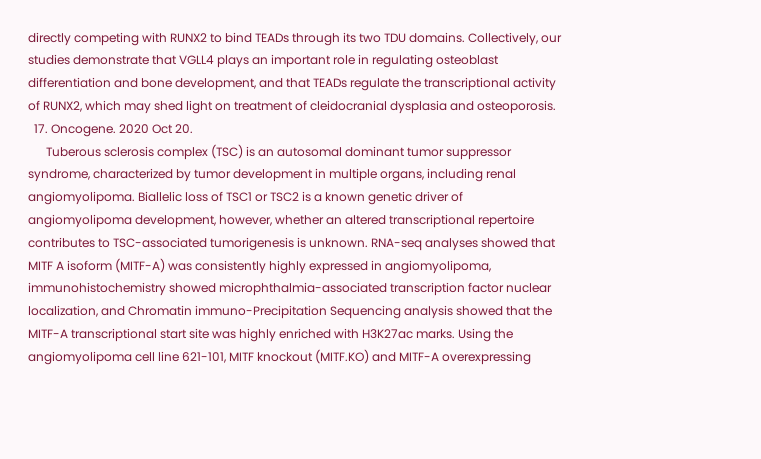directly competing with RUNX2 to bind TEADs through its two TDU domains. Collectively, our studies demonstrate that VGLL4 plays an important role in regulating osteoblast differentiation and bone development, and that TEADs regulate the transcriptional activity of RUNX2, which may shed light on treatment of cleidocranial dysplasia and osteoporosis.
  17. Oncogene. 2020 Oct 20.
      Tuberous sclerosis complex (TSC) is an autosomal dominant tumor suppressor syndrome, characterized by tumor development in multiple organs, including renal angiomyolipoma. Biallelic loss of TSC1 or TSC2 is a known genetic driver of angiomyolipoma development, however, whether an altered transcriptional repertoire contributes to TSC-associated tumorigenesis is unknown. RNA-seq analyses showed that MITF A isoform (MITF-A) was consistently highly expressed in angiomyolipoma, immunohistochemistry showed microphthalmia-associated transcription factor nuclear localization, and Chromatin immuno-Precipitation Sequencing analysis showed that the MITF-A transcriptional start site was highly enriched with H3K27ac marks. Using the angiomyolipoma cell line 621-101, MITF knockout (MITF.KO) and MITF-A overexpressing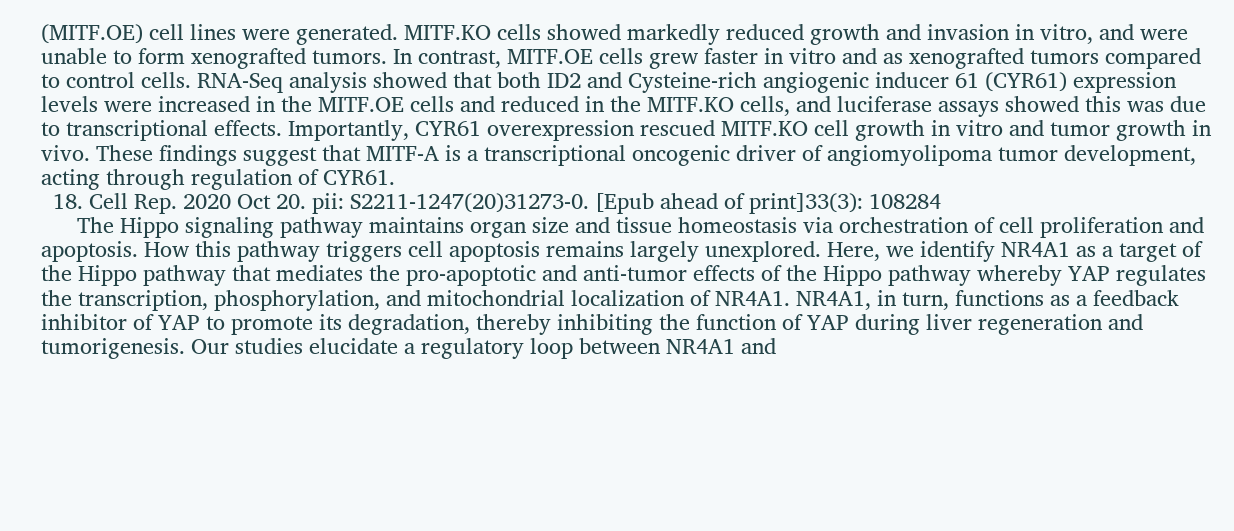(MITF.OE) cell lines were generated. MITF.KO cells showed markedly reduced growth and invasion in vitro, and were unable to form xenografted tumors. In contrast, MITF.OE cells grew faster in vitro and as xenografted tumors compared to control cells. RNA-Seq analysis showed that both ID2 and Cysteine-rich angiogenic inducer 61 (CYR61) expression levels were increased in the MITF.OE cells and reduced in the MITF.KO cells, and luciferase assays showed this was due to transcriptional effects. Importantly, CYR61 overexpression rescued MITF.KO cell growth in vitro and tumor growth in vivo. These findings suggest that MITF-A is a transcriptional oncogenic driver of angiomyolipoma tumor development, acting through regulation of CYR61.
  18. Cell Rep. 2020 Oct 20. pii: S2211-1247(20)31273-0. [Epub ahead of print]33(3): 108284
      The Hippo signaling pathway maintains organ size and tissue homeostasis via orchestration of cell proliferation and apoptosis. How this pathway triggers cell apoptosis remains largely unexplored. Here, we identify NR4A1 as a target of the Hippo pathway that mediates the pro-apoptotic and anti-tumor effects of the Hippo pathway whereby YAP regulates the transcription, phosphorylation, and mitochondrial localization of NR4A1. NR4A1, in turn, functions as a feedback inhibitor of YAP to promote its degradation, thereby inhibiting the function of YAP during liver regeneration and tumorigenesis. Our studies elucidate a regulatory loop between NR4A1 and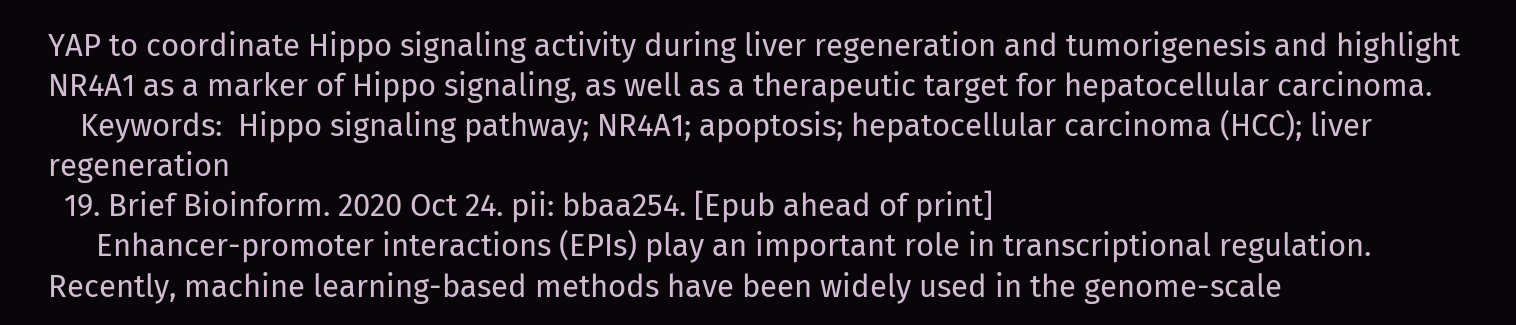YAP to coordinate Hippo signaling activity during liver regeneration and tumorigenesis and highlight NR4A1 as a marker of Hippo signaling, as well as a therapeutic target for hepatocellular carcinoma.
    Keywords:  Hippo signaling pathway; NR4A1; apoptosis; hepatocellular carcinoma (HCC); liver regeneration
  19. Brief Bioinform. 2020 Oct 24. pii: bbaa254. [Epub ahead of print]
      Enhancer-promoter interactions (EPIs) play an important role in transcriptional regulation. Recently, machine learning-based methods have been widely used in the genome-scale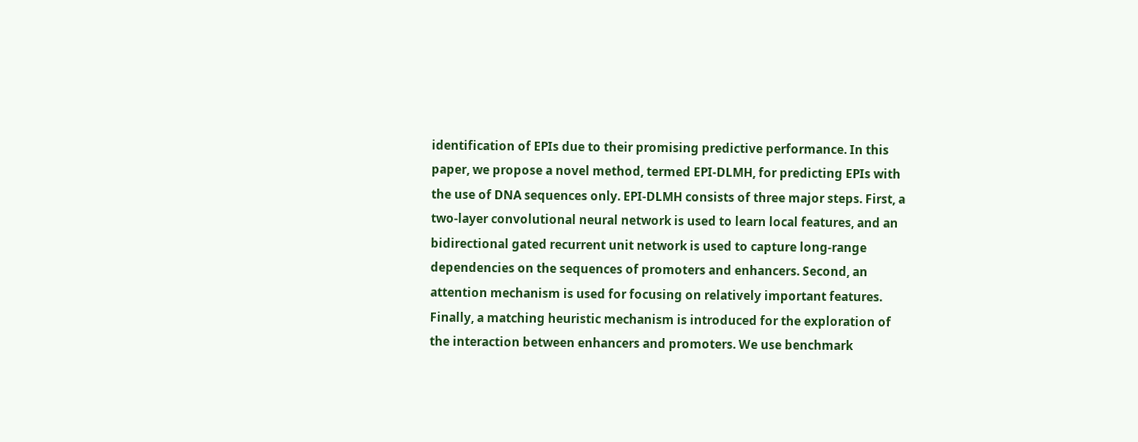identification of EPIs due to their promising predictive performance. In this paper, we propose a novel method, termed EPI-DLMH, for predicting EPIs with the use of DNA sequences only. EPI-DLMH consists of three major steps. First, a two-layer convolutional neural network is used to learn local features, and an bidirectional gated recurrent unit network is used to capture long-range dependencies on the sequences of promoters and enhancers. Second, an attention mechanism is used for focusing on relatively important features. Finally, a matching heuristic mechanism is introduced for the exploration of the interaction between enhancers and promoters. We use benchmark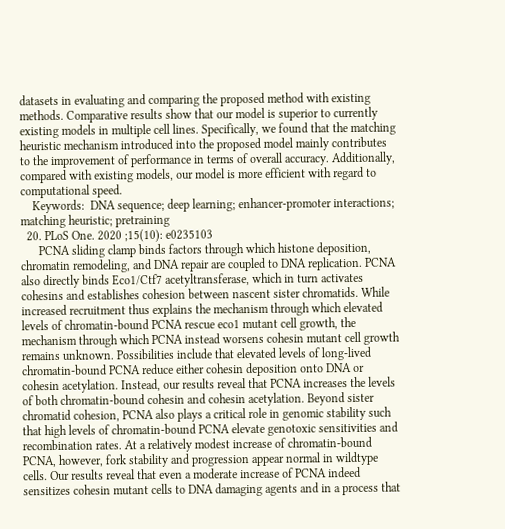datasets in evaluating and comparing the proposed method with existing methods. Comparative results show that our model is superior to currently existing models in multiple cell lines. Specifically, we found that the matching heuristic mechanism introduced into the proposed model mainly contributes to the improvement of performance in terms of overall accuracy. Additionally, compared with existing models, our model is more efficient with regard to computational speed.
    Keywords:  DNA sequence; deep learning; enhancer-promoter interactions; matching heuristic; pretraining
  20. PLoS One. 2020 ;15(10): e0235103
      PCNA sliding clamp binds factors through which histone deposition, chromatin remodeling, and DNA repair are coupled to DNA replication. PCNA also directly binds Eco1/Ctf7 acetyltransferase, which in turn activates cohesins and establishes cohesion between nascent sister chromatids. While increased recruitment thus explains the mechanism through which elevated levels of chromatin-bound PCNA rescue eco1 mutant cell growth, the mechanism through which PCNA instead worsens cohesin mutant cell growth remains unknown. Possibilities include that elevated levels of long-lived chromatin-bound PCNA reduce either cohesin deposition onto DNA or cohesin acetylation. Instead, our results reveal that PCNA increases the levels of both chromatin-bound cohesin and cohesin acetylation. Beyond sister chromatid cohesion, PCNA also plays a critical role in genomic stability such that high levels of chromatin-bound PCNA elevate genotoxic sensitivities and recombination rates. At a relatively modest increase of chromatin-bound PCNA, however, fork stability and progression appear normal in wildtype cells. Our results reveal that even a moderate increase of PCNA indeed sensitizes cohesin mutant cells to DNA damaging agents and in a process that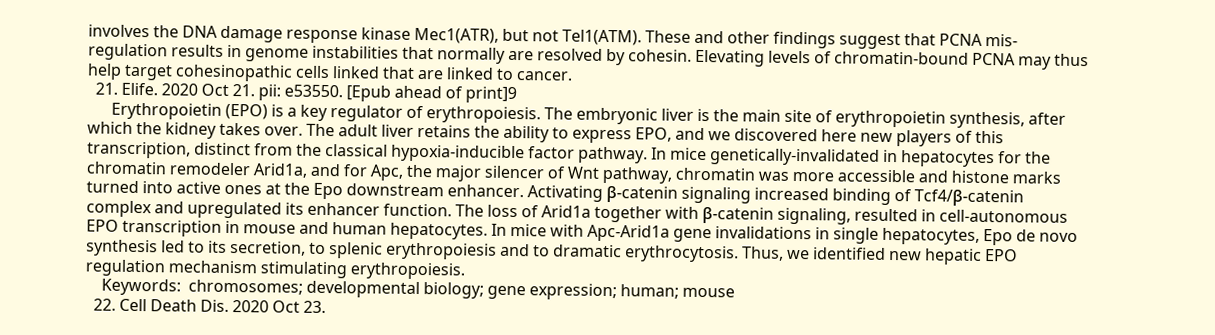involves the DNA damage response kinase Mec1(ATR), but not Tel1(ATM). These and other findings suggest that PCNA mis-regulation results in genome instabilities that normally are resolved by cohesin. Elevating levels of chromatin-bound PCNA may thus help target cohesinopathic cells linked that are linked to cancer.
  21. Elife. 2020 Oct 21. pii: e53550. [Epub ahead of print]9
      Erythropoietin (EPO) is a key regulator of erythropoiesis. The embryonic liver is the main site of erythropoietin synthesis, after which the kidney takes over. The adult liver retains the ability to express EPO, and we discovered here new players of this transcription, distinct from the classical hypoxia-inducible factor pathway. In mice genetically-invalidated in hepatocytes for the chromatin remodeler Arid1a, and for Apc, the major silencer of Wnt pathway, chromatin was more accessible and histone marks turned into active ones at the Epo downstream enhancer. Activating β-catenin signaling increased binding of Tcf4/β-catenin complex and upregulated its enhancer function. The loss of Arid1a together with β-catenin signaling, resulted in cell-autonomous EPO transcription in mouse and human hepatocytes. In mice with Apc-Arid1a gene invalidations in single hepatocytes, Epo de novo synthesis led to its secretion, to splenic erythropoiesis and to dramatic erythrocytosis. Thus, we identified new hepatic EPO regulation mechanism stimulating erythropoiesis.
    Keywords:  chromosomes; developmental biology; gene expression; human; mouse
  22. Cell Death Dis. 2020 Oct 23.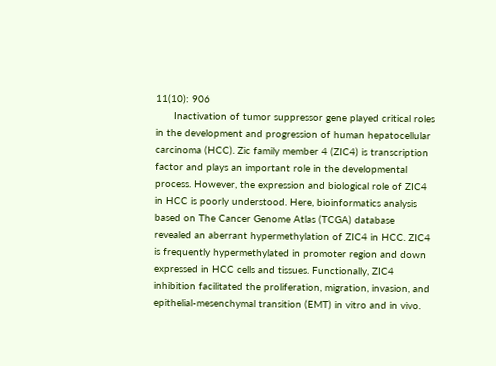11(10): 906
      Inactivation of tumor suppressor gene played critical roles in the development and progression of human hepatocellular carcinoma (HCC). Zic family member 4 (ZIC4) is transcription factor and plays an important role in the developmental process. However, the expression and biological role of ZIC4 in HCC is poorly understood. Here, bioinformatics analysis based on The Cancer Genome Atlas (TCGA) database revealed an aberrant hypermethylation of ZIC4 in HCC. ZIC4 is frequently hypermethylated in promoter region and down expressed in HCC cells and tissues. Functionally, ZIC4 inhibition facilitated the proliferation, migration, invasion, and epithelial-mesenchymal transition (EMT) in vitro and in vivo.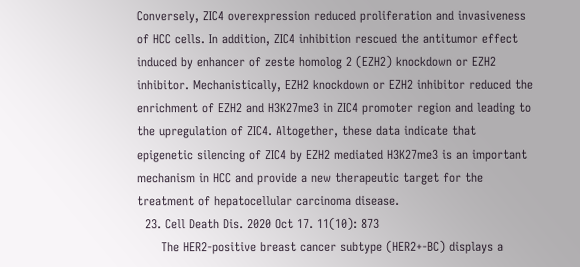Conversely, ZIC4 overexpression reduced proliferation and invasiveness of HCC cells. In addition, ZIC4 inhibition rescued the antitumor effect induced by enhancer of zeste homolog 2 (EZH2) knockdown or EZH2 inhibitor. Mechanistically, EZH2 knockdown or EZH2 inhibitor reduced the enrichment of EZH2 and H3K27me3 in ZIC4 promoter region and leading to the upregulation of ZIC4. Altogether, these data indicate that epigenetic silencing of ZIC4 by EZH2 mediated H3K27me3 is an important mechanism in HCC and provide a new therapeutic target for the treatment of hepatocellular carcinoma disease.
  23. Cell Death Dis. 2020 Oct 17. 11(10): 873
      The HER2-positive breast cancer subtype (HER2+-BC) displays a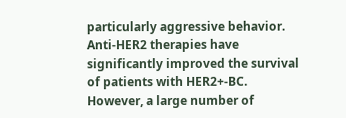particularly aggressive behavior. Anti-HER2 therapies have significantly improved the survival of patients with HER2+-BC. However, a large number of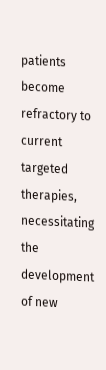patients become refractory to current targeted therapies, necessitating the development of new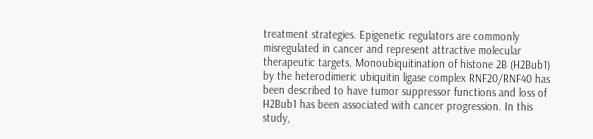treatment strategies. Epigenetic regulators are commonly misregulated in cancer and represent attractive molecular therapeutic targets. Monoubiquitination of histone 2B (H2Bub1) by the heterodimeric ubiquitin ligase complex RNF20/RNF40 has been described to have tumor suppressor functions and loss of H2Bub1 has been associated with cancer progression. In this study,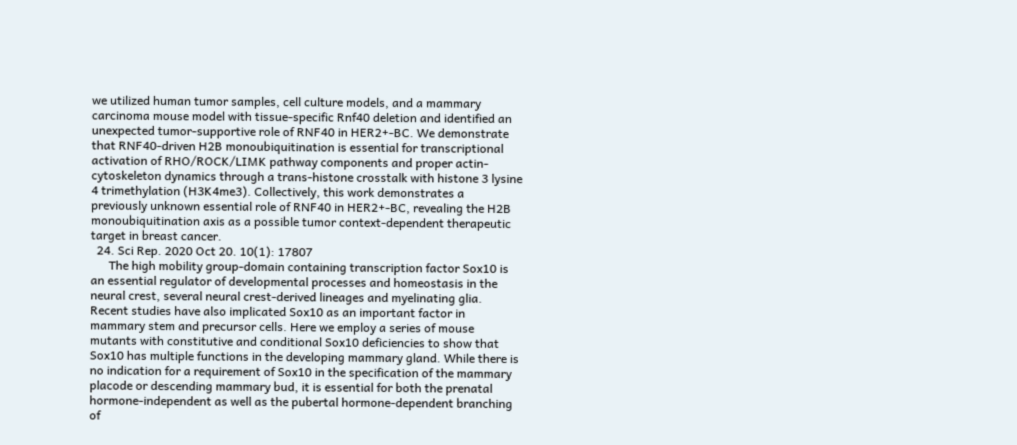we utilized human tumor samples, cell culture models, and a mammary carcinoma mouse model with tissue-specific Rnf40 deletion and identified an unexpected tumor-supportive role of RNF40 in HER2+-BC. We demonstrate that RNF40-driven H2B monoubiquitination is essential for transcriptional activation of RHO/ROCK/LIMK pathway components and proper actin-cytoskeleton dynamics through a trans-histone crosstalk with histone 3 lysine 4 trimethylation (H3K4me3). Collectively, this work demonstrates a previously unknown essential role of RNF40 in HER2+-BC, revealing the H2B monoubiquitination axis as a possible tumor context-dependent therapeutic target in breast cancer.
  24. Sci Rep. 2020 Oct 20. 10(1): 17807
      The high mobility group-domain containing transcription factor Sox10 is an essential regulator of developmental processes and homeostasis in the neural crest, several neural crest-derived lineages and myelinating glia. Recent studies have also implicated Sox10 as an important factor in mammary stem and precursor cells. Here we employ a series of mouse mutants with constitutive and conditional Sox10 deficiencies to show that Sox10 has multiple functions in the developing mammary gland. While there is no indication for a requirement of Sox10 in the specification of the mammary placode or descending mammary bud, it is essential for both the prenatal hormone-independent as well as the pubertal hormone-dependent branching of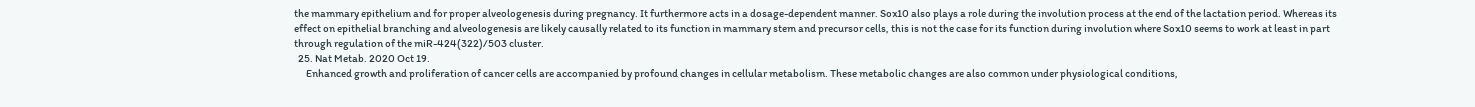the mammary epithelium and for proper alveologenesis during pregnancy. It furthermore acts in a dosage-dependent manner. Sox10 also plays a role during the involution process at the end of the lactation period. Whereas its effect on epithelial branching and alveologenesis are likely causally related to its function in mammary stem and precursor cells, this is not the case for its function during involution where Sox10 seems to work at least in part through regulation of the miR-424(322)/503 cluster.
  25. Nat Metab. 2020 Oct 19.
      Enhanced growth and proliferation of cancer cells are accompanied by profound changes in cellular metabolism. These metabolic changes are also common under physiological conditions,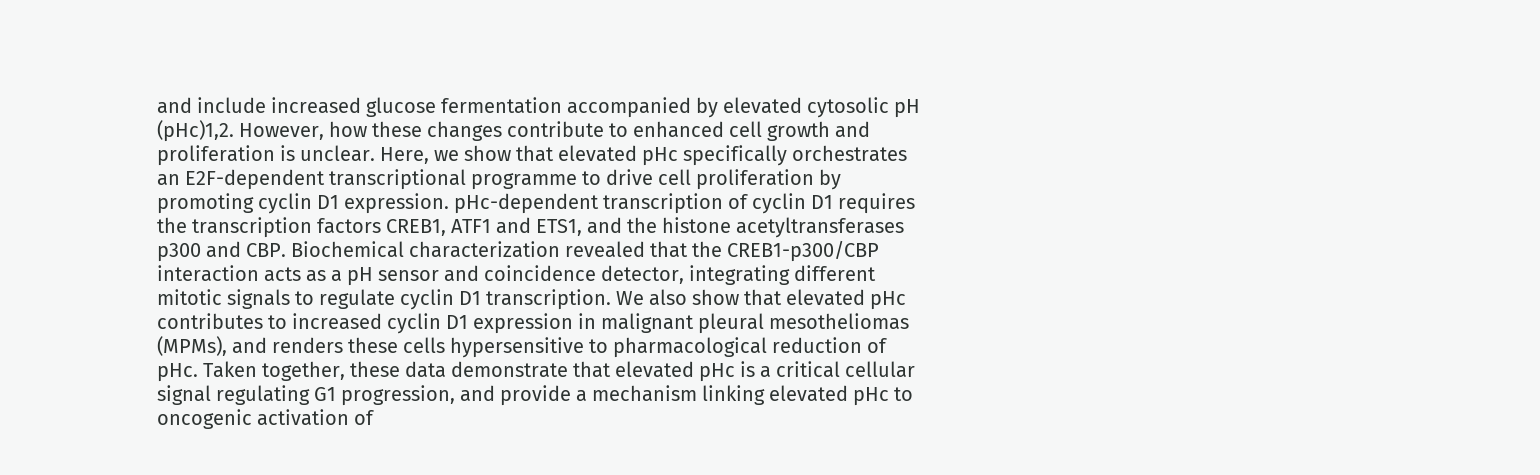and include increased glucose fermentation accompanied by elevated cytosolic pH (pHc)1,2. However, how these changes contribute to enhanced cell growth and proliferation is unclear. Here, we show that elevated pHc specifically orchestrates an E2F-dependent transcriptional programme to drive cell proliferation by promoting cyclin D1 expression. pHc-dependent transcription of cyclin D1 requires the transcription factors CREB1, ATF1 and ETS1, and the histone acetyltransferases p300 and CBP. Biochemical characterization revealed that the CREB1-p300/CBP interaction acts as a pH sensor and coincidence detector, integrating different mitotic signals to regulate cyclin D1 transcription. We also show that elevated pHc contributes to increased cyclin D1 expression in malignant pleural mesotheliomas (MPMs), and renders these cells hypersensitive to pharmacological reduction of pHc. Taken together, these data demonstrate that elevated pHc is a critical cellular signal regulating G1 progression, and provide a mechanism linking elevated pHc to oncogenic activation of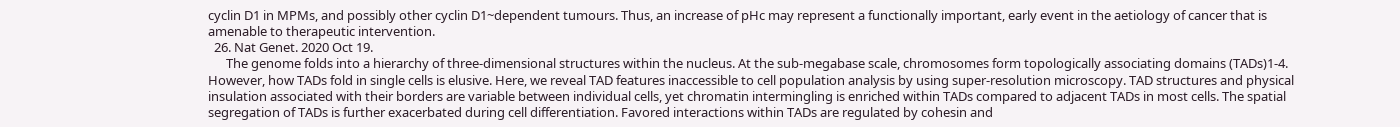cyclin D1 in MPMs, and possibly other cyclin D1~dependent tumours. Thus, an increase of pHc may represent a functionally important, early event in the aetiology of cancer that is amenable to therapeutic intervention.
  26. Nat Genet. 2020 Oct 19.
      The genome folds into a hierarchy of three-dimensional structures within the nucleus. At the sub-megabase scale, chromosomes form topologically associating domains (TADs)1-4. However, how TADs fold in single cells is elusive. Here, we reveal TAD features inaccessible to cell population analysis by using super-resolution microscopy. TAD structures and physical insulation associated with their borders are variable between individual cells, yet chromatin intermingling is enriched within TADs compared to adjacent TADs in most cells. The spatial segregation of TADs is further exacerbated during cell differentiation. Favored interactions within TADs are regulated by cohesin and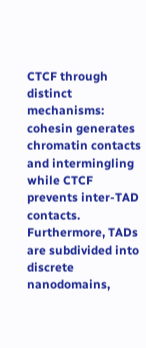CTCF through distinct mechanisms: cohesin generates chromatin contacts and intermingling while CTCF prevents inter-TAD contacts. Furthermore, TADs are subdivided into discrete nanodomains,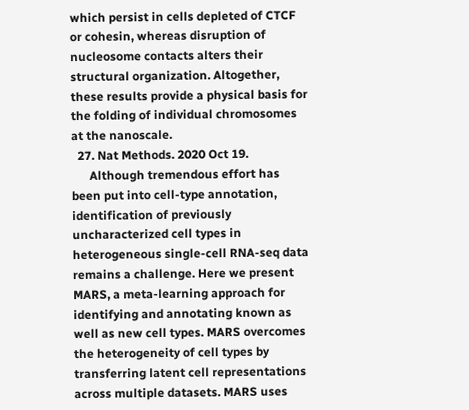which persist in cells depleted of CTCF or cohesin, whereas disruption of nucleosome contacts alters their structural organization. Altogether, these results provide a physical basis for the folding of individual chromosomes at the nanoscale.
  27. Nat Methods. 2020 Oct 19.
      Although tremendous effort has been put into cell-type annotation, identification of previously uncharacterized cell types in heterogeneous single-cell RNA-seq data remains a challenge. Here we present MARS, a meta-learning approach for identifying and annotating known as well as new cell types. MARS overcomes the heterogeneity of cell types by transferring latent cell representations across multiple datasets. MARS uses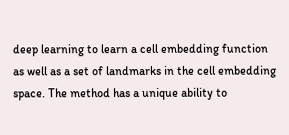deep learning to learn a cell embedding function as well as a set of landmarks in the cell embedding space. The method has a unique ability to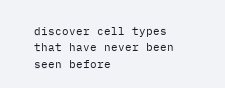discover cell types that have never been seen before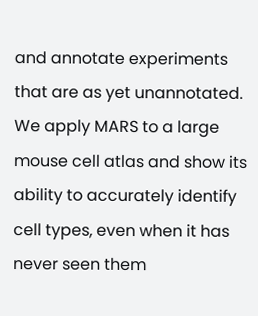and annotate experiments that are as yet unannotated. We apply MARS to a large mouse cell atlas and show its ability to accurately identify cell types, even when it has never seen them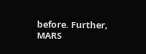before. Further, MARS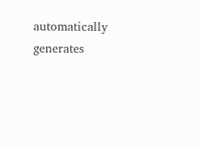automatically generates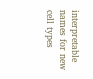interpretable names for new cell types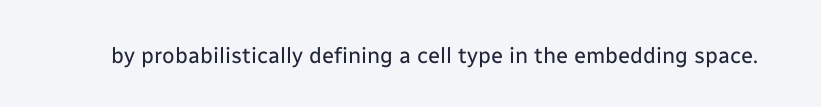by probabilistically defining a cell type in the embedding space.